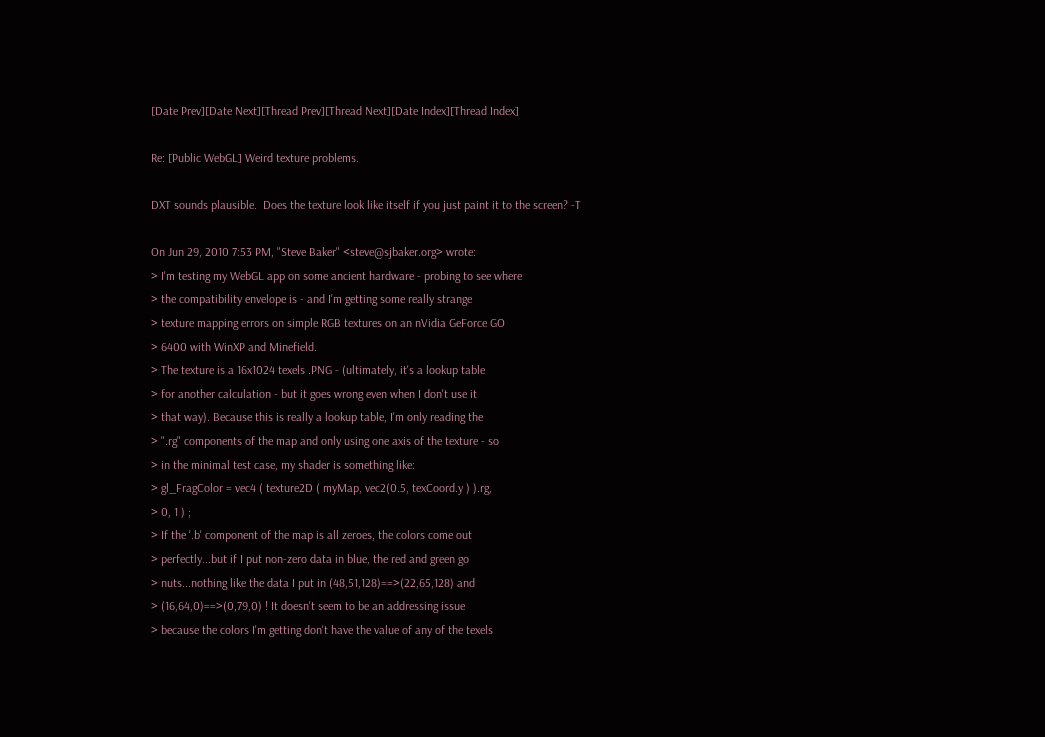[Date Prev][Date Next][Thread Prev][Thread Next][Date Index][Thread Index]

Re: [Public WebGL] Weird texture problems.

DXT sounds plausible.  Does the texture look like itself if you just paint it to the screen? -T

On Jun 29, 2010 7:53 PM, "Steve Baker" <steve@sjbaker.org> wrote:
> I'm testing my WebGL app on some ancient hardware - probing to see where
> the compatibility envelope is - and I'm getting some really strange
> texture mapping errors on simple RGB textures on an nVidia GeForce GO
> 6400 with WinXP and Minefield.
> The texture is a 16x1024 texels .PNG - (ultimately, it's a lookup table
> for another calculation - but it goes wrong even when I don't use it
> that way). Because this is really a lookup table, I'm only reading the
> ".rg" components of the map and only using one axis of the texture - so
> in the minimal test case, my shader is something like:
> gl_FragColor = vec4 ( texture2D ( myMap, vec2(0.5, texCoord.y ) ).rg,
> 0, 1 ) ;
> If the '.b' component of the map is all zeroes, the colors come out
> perfectly...but if I put non-zero data in blue, the red and green go
> nuts...nothing like the data I put in (48,51,128)==>(22,65,128) and
> (16,64,0)==>(0,79,0) ! It doesn't seem to be an addressing issue
> because the colors I'm getting don't have the value of any of the texels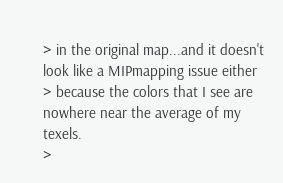> in the original map...and it doesn't look like a MIPmapping issue either
> because the colors that I see are nowhere near the average of my texels.
>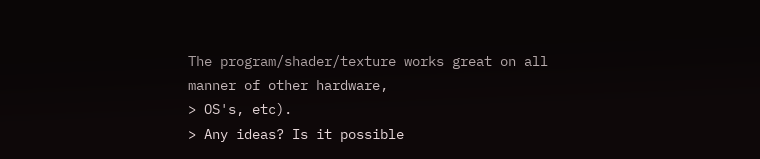The program/shader/texture works great on all manner of other hardware,
> OS's, etc).
> Any ideas? Is it possible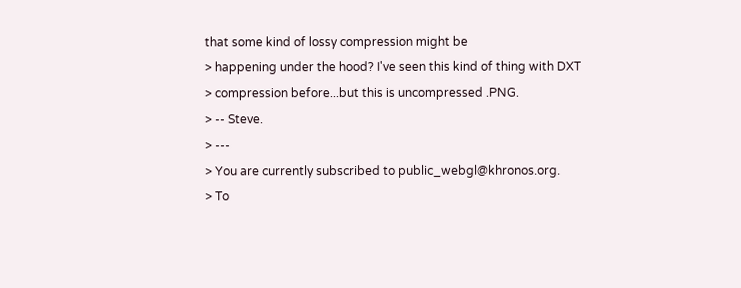that some kind of lossy compression might be
> happening under the hood? I've seen this kind of thing with DXT
> compression before...but this is uncompressed .PNG.
> -- Steve.
> ---
> You are currently subscribed to public_webgl@khronos.org.
> To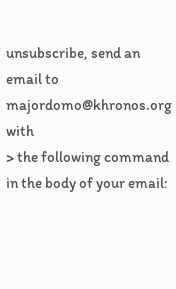unsubscribe, send an email to majordomo@khronos.org with
> the following command in the body of your email: